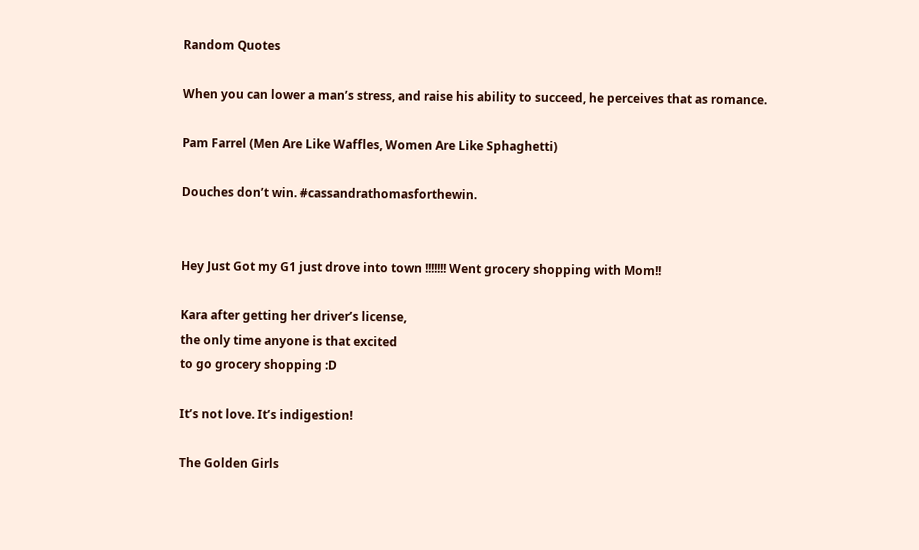Random Quotes

When you can lower a man’s stress, and raise his ability to succeed, he perceives that as romance.

Pam Farrel (Men Are Like Waffles, Women Are Like Sphaghetti)

Douches don’t win. #cassandrathomasforthewin.


Hey Just Got my G1 just drove into town !!!!!!! Went grocery shopping with Mom!!

Kara after getting her driver’s license,
the only time anyone is that excited
to go grocery shopping :D

It’s not love. It’s indigestion!

The Golden Girls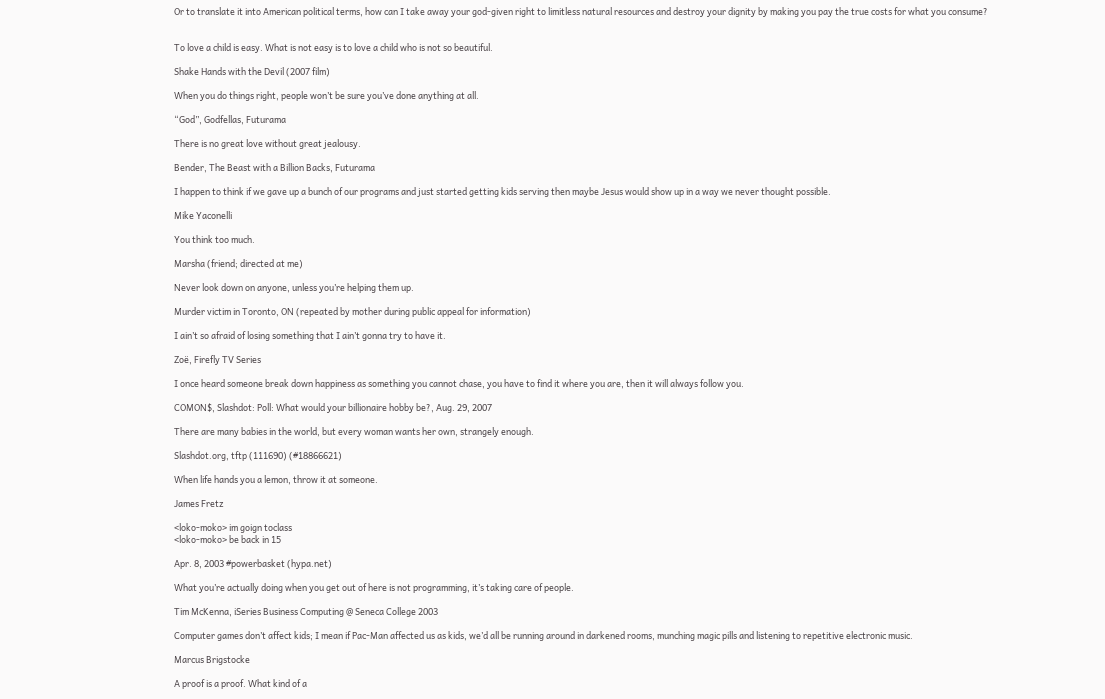Or to translate it into American political terms, how can I take away your god-given right to limitless natural resources and destroy your dignity by making you pay the true costs for what you consume?


To love a child is easy. What is not easy is to love a child who is not so beautiful.

Shake Hands with the Devil (2007 film)

When you do things right, people won’t be sure you’ve done anything at all.

“God”, Godfellas, Futurama

There is no great love without great jealousy.

Bender, The Beast with a Billion Backs, Futurama

I happen to think if we gave up a bunch of our programs and just started getting kids serving then maybe Jesus would show up in a way we never thought possible.

Mike Yaconelli

You think too much.

Marsha (friend; directed at me)

Never look down on anyone, unless you’re helping them up.

Murder victim in Toronto, ON (repeated by mother during public appeal for information)

I ain’t so afraid of losing something that I ain’t gonna try to have it.

Zoë, Firefly TV Series

I once heard someone break down happiness as something you cannot chase, you have to find it where you are, then it will always follow you.

COMON$, Slashdot: Poll: What would your billionaire hobby be?, Aug. 29, 2007

There are many babies in the world, but every woman wants her own, strangely enough.

Slashdot.org, tftp (111690) (#18866621)

When life hands you a lemon, throw it at someone.

James Fretz

<loko-moko> im goign toclass
<loko-moko> be back in 15

Apr. 8, 2003 #powerbasket (hypa.net)

What you’re actually doing when you get out of here is not programming, it’s taking care of people.

Tim McKenna, iSeries Business Computing @ Seneca College 2003

Computer games don’t affect kids; I mean if Pac-Man affected us as kids, we’d all be running around in darkened rooms, munching magic pills and listening to repetitive electronic music.

Marcus Brigstocke

A proof is a proof. What kind of a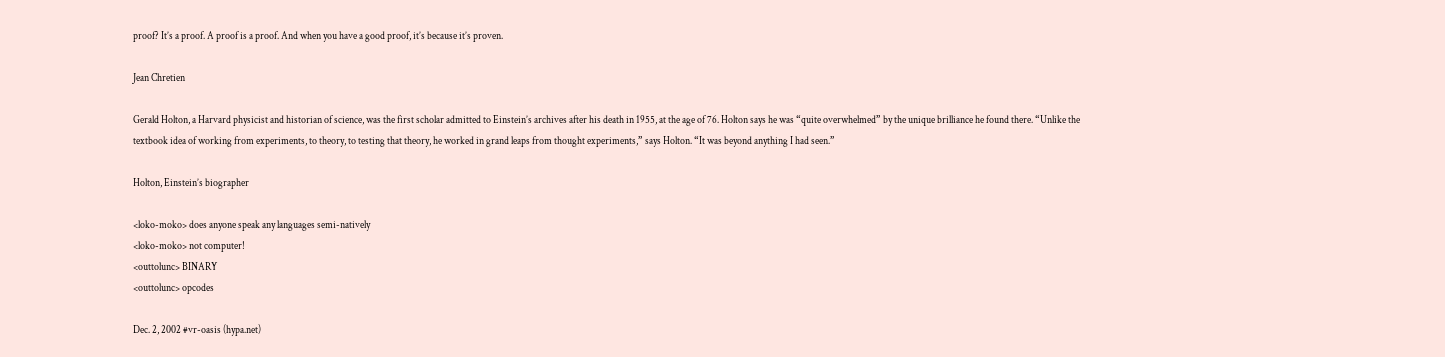proof? It’s a proof. A proof is a proof. And when you have a good proof, it’s because it’s proven.

Jean Chretien

Gerald Holton, a Harvard physicist and historian of science, was the first scholar admitted to Einstein’s archives after his death in 1955, at the age of 76. Holton says he was “quite overwhelmed” by the unique brilliance he found there. “Unlike the textbook idea of working from experiments, to theory, to testing that theory, he worked in grand leaps from thought experiments,” says Holton. “It was beyond anything I had seen.”

Holton, Einstein’s biographer

<loko-moko> does anyone speak any languages semi-natively
<loko-moko> not computer!
<outtolunc> BINARY
<outtolunc> opcodes

Dec. 2, 2002 #vr-oasis (hypa.net)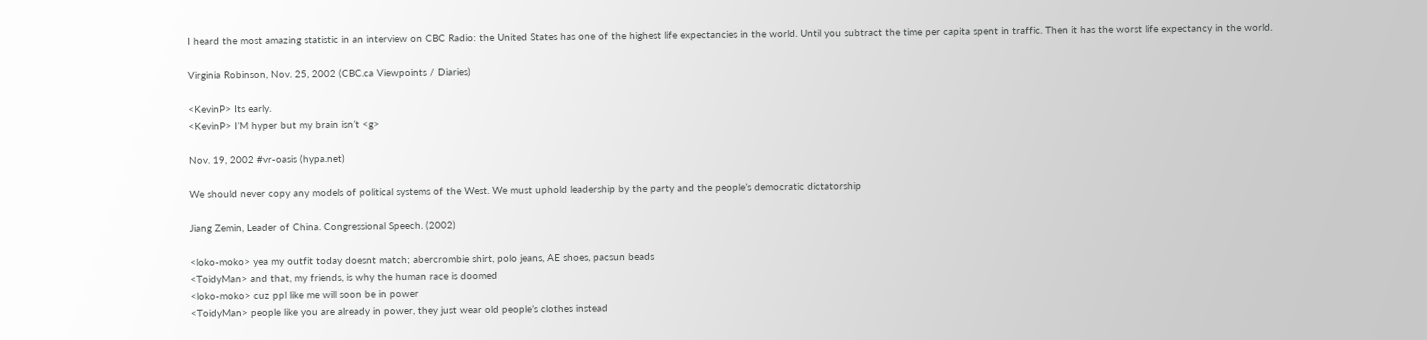I heard the most amazing statistic in an interview on CBC Radio: the United States has one of the highest life expectancies in the world. Until you subtract the time per capita spent in traffic. Then it has the worst life expectancy in the world.

Virginia Robinson, Nov. 25, 2002 (CBC.ca Viewpoints / Diaries)

<KevinP> Its early.
<KevinP> I’M hyper but my brain isn’t <g>

Nov. 19, 2002 #vr-oasis (hypa.net)

We should never copy any models of political systems of the West. We must uphold leadership by the party and the people’s democratic dictatorship

Jiang Zemin, Leader of China. Congressional Speech. (2002)

<loko-moko> yea my outfit today doesnt match; abercrombie shirt, polo jeans, AE shoes, pacsun beads
<ToidyMan> and that, my friends, is why the human race is doomed
<loko-moko> cuz ppl like me will soon be in power
<ToidyMan> people like you are already in power, they just wear old people’s clothes instead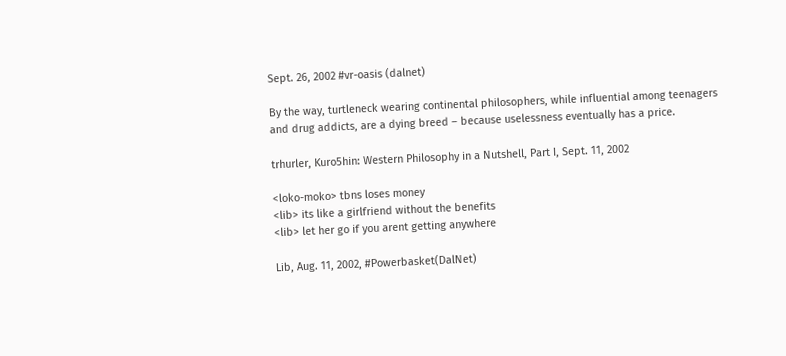Sept. 26, 2002 #vr-oasis (dalnet)

By the way, turtleneck wearing continental philosophers, while influential among teenagers and drug addicts, are a dying breed – because uselessness eventually has a price.

trhurler, Kuro5hin: Western Philosophy in a Nutshell, Part I, Sept. 11, 2002

<loko-moko> tbns loses money
<lib> its like a girlfriend without the benefits
<lib> let her go if you arent getting anywhere

Lib, Aug. 11, 2002, #Powerbasket(DalNet)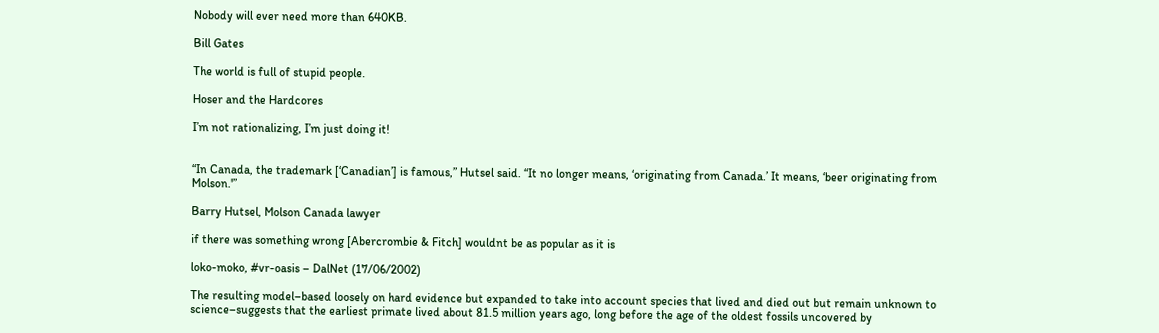Nobody will ever need more than 640KB.

Bill Gates

The world is full of stupid people.

Hoser and the Hardcores

I’m not rationalizing, I’m just doing it!


“In Canada, the trademark [‘Canadian’] is famous,” Hutsel said. “It no longer means, ‘originating from Canada.’ It means, ‘beer originating from Molson.'”

Barry Hutsel, Molson Canada lawyer

if there was something wrong [Abercrombie & Fitch] wouldnt be as popular as it is

loko-moko, #vr-oasis – DalNet (17/06/2002)

The resulting model–based loosely on hard evidence but expanded to take into account species that lived and died out but remain unknown to science–suggests that the earliest primate lived about 81.5 million years ago, long before the age of the oldest fossils uncovered by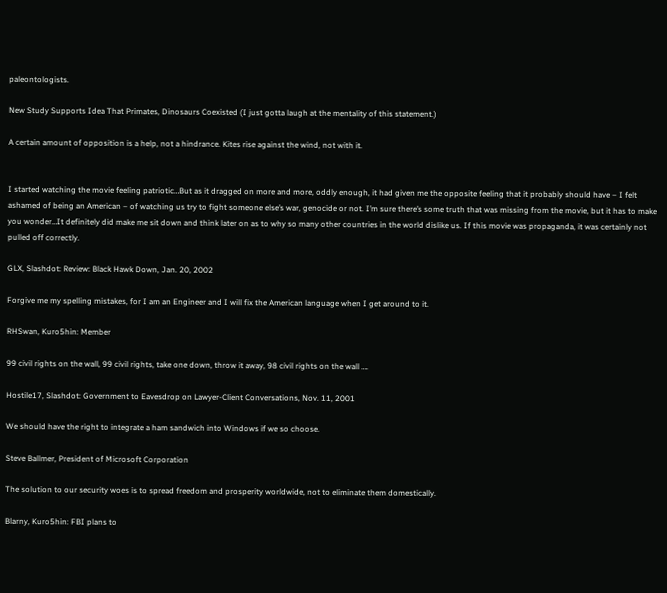paleontologists.

New Study Supports Idea That Primates, Dinosaurs Coexisted (I just gotta laugh at the mentality of this statement.)

A certain amount of opposition is a help, not a hindrance. Kites rise against the wind, not with it.


I started watching the movie feeling patriotic…But as it dragged on more and more, oddly enough, it had given me the opposite feeling that it probably should have – I felt ashamed of being an American – of watching us try to fight someone else’s war, genocide or not. I’m sure there’s some truth that was missing from the movie, but it has to make you wonder…It definitely did make me sit down and think later on as to why so many other countries in the world dislike us. If this movie was propaganda, it was certainly not pulled off correctly.

GLX, Slashdot: Review: Black Hawk Down, Jan. 20, 2002

Forgive me my spelling mistakes, for I am an Engineer and I will fix the American language when I get around to it.

RHSwan, Kuro5hin: Member

99 civil rights on the wall, 99 civil rights, take one down, throw it away, 98 civil rights on the wall ….

Hostile17, Slashdot: Government to Eavesdrop on Lawyer-Client Conversations, Nov. 11, 2001

We should have the right to integrate a ham sandwich into Windows if we so choose.

Steve Ballmer, President of Microsoft Corporation

The solution to our security woes is to spread freedom and prosperity worldwide, not to eliminate them domestically.

Blarny, Kuro5hin: FBI plans to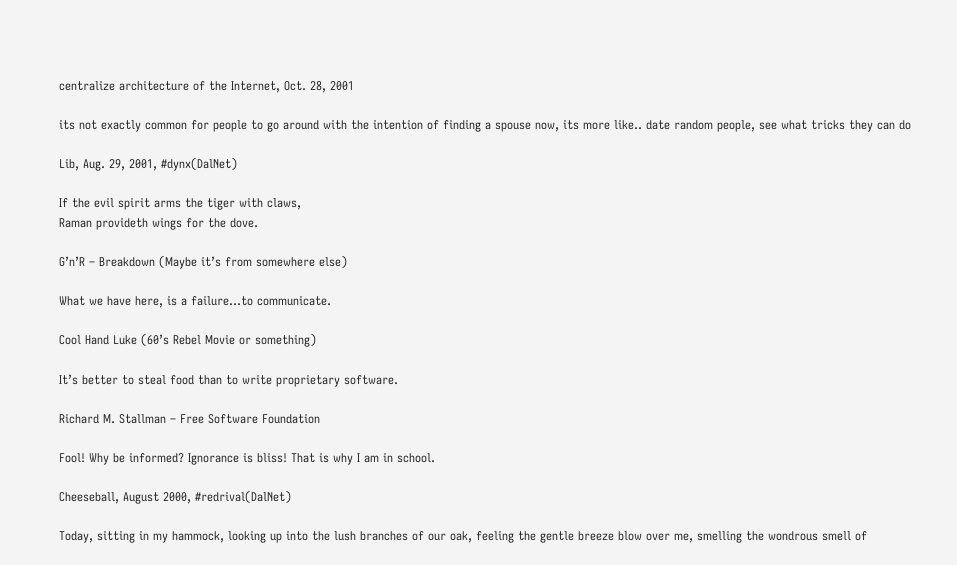centralize architecture of the Internet, Oct. 28, 2001

its not exactly common for people to go around with the intention of finding a spouse now, its more like.. date random people, see what tricks they can do

Lib, Aug. 29, 2001, #dynx(DalNet)

If the evil spirit arms the tiger with claws,
Raman provideth wings for the dove.

G’n’R – Breakdown (Maybe it’s from somewhere else)

What we have here, is a failure…to communicate.

Cool Hand Luke (60’s Rebel Movie or something)

It’s better to steal food than to write proprietary software.

Richard M. Stallman – Free Software Foundation

Fool! Why be informed? Ignorance is bliss! That is why I am in school.

Cheeseball, August 2000, #redrival(DalNet)

Today, sitting in my hammock, looking up into the lush branches of our oak, feeling the gentle breeze blow over me, smelling the wondrous smell of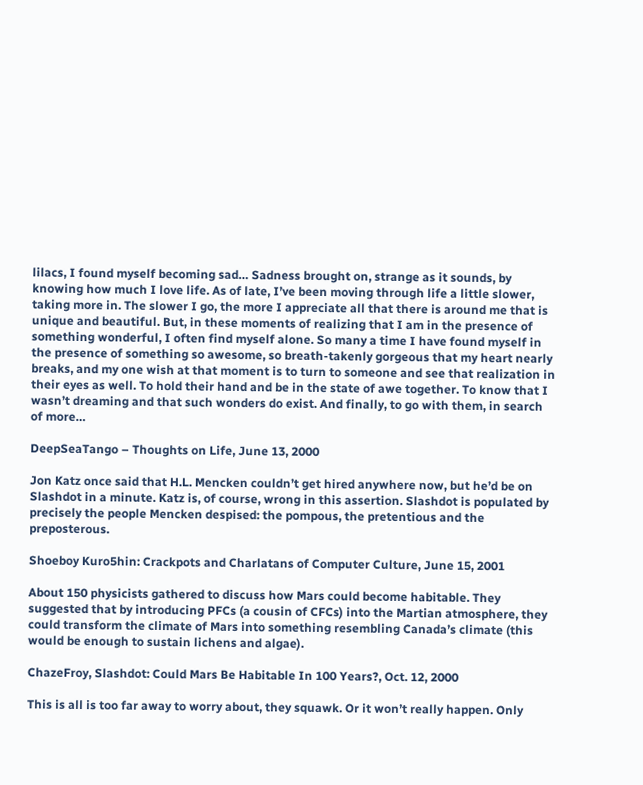lilacs, I found myself becoming sad… Sadness brought on, strange as it sounds, by knowing how much I love life. As of late, I’ve been moving through life a little slower, taking more in. The slower I go, the more I appreciate all that there is around me that is unique and beautiful. But, in these moments of realizing that I am in the presence of something wonderful, I often find myself alone. So many a time I have found myself in the presence of something so awesome, so breath-takenly gorgeous that my heart nearly breaks, and my one wish at that moment is to turn to someone and see that realization in their eyes as well. To hold their hand and be in the state of awe together. To know that I wasn’t dreaming and that such wonders do exist. And finally, to go with them, in search of more…

DeepSeaTango – Thoughts on Life, June 13, 2000

Jon Katz once said that H.L. Mencken couldn’t get hired anywhere now, but he’d be on Slashdot in a minute. Katz is, of course, wrong in this assertion. Slashdot is populated by precisely the people Mencken despised: the pompous, the pretentious and the preposterous.

Shoeboy Kuro5hin: Crackpots and Charlatans of Computer Culture, June 15, 2001

About 150 physicists gathered to discuss how Mars could become habitable. They suggested that by introducing PFCs (a cousin of CFCs) into the Martian atmosphere, they could transform the climate of Mars into something resembling Canada’s climate (this would be enough to sustain lichens and algae).

ChazeFroy, Slashdot: Could Mars Be Habitable In 100 Years?, Oct. 12, 2000

This is all is too far away to worry about, they squawk. Or it won’t really happen. Only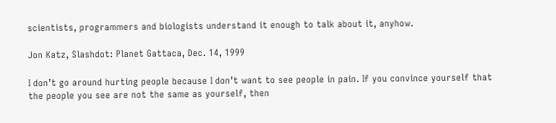scientists, programmers and biologists understand it enough to talk about it, anyhow.

Jon Katz, Slashdot: Planet Gattaca, Dec. 14, 1999

I don’t go around hurting people because I don’t want to see people in pain. If you convince yourself that the people you see are not the same as yourself, then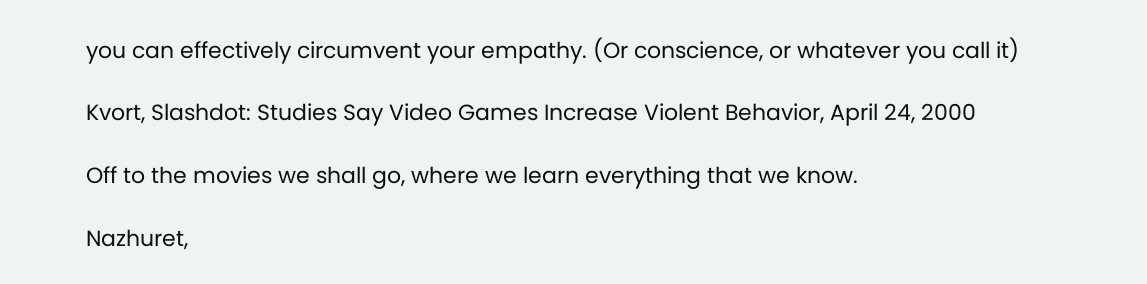you can effectively circumvent your empathy. (Or conscience, or whatever you call it)

Kvort, Slashdot: Studies Say Video Games Increase Violent Behavior, April 24, 2000

Off to the movies we shall go, where we learn everything that we know.

Nazhuret,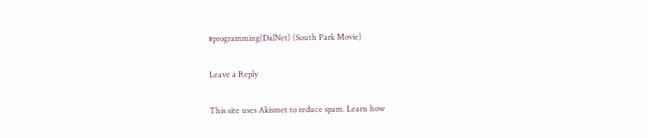#programming(DalNet) (South Park Movie)

Leave a Reply

This site uses Akismet to reduce spam. Learn how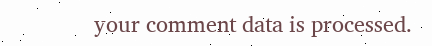your comment data is processed.